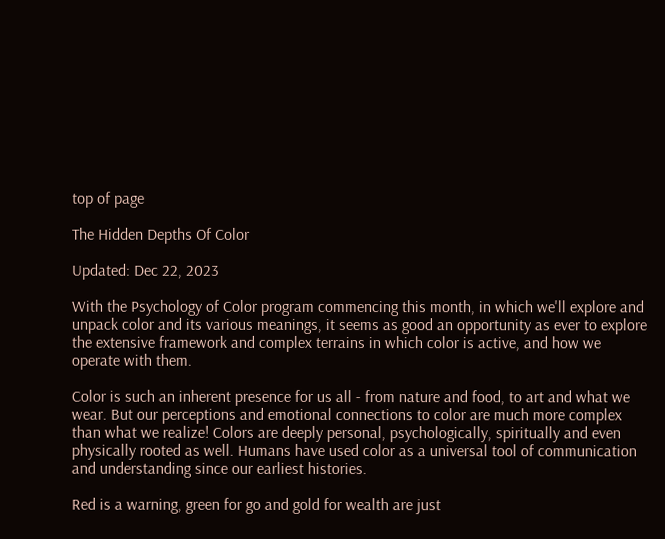top of page

The Hidden Depths Of Color

Updated: Dec 22, 2023

With the Psychology of Color program commencing this month, in which we'll explore and unpack color and its various meanings, it seems as good an opportunity as ever to explore the extensive framework and complex terrains in which color is active, and how we operate with them.

Color is such an inherent presence for us all - from nature and food, to art and what we wear. But our perceptions and emotional connections to color are much more complex than what we realize! Colors are deeply personal, psychologically, spiritually and even physically rooted as well. Humans have used color as a universal tool of communication and understanding since our earliest histories.

Red is a warning, green for go and gold for wealth are just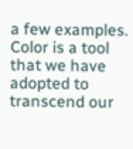a few examples. Color is a tool that we have adopted to transcend our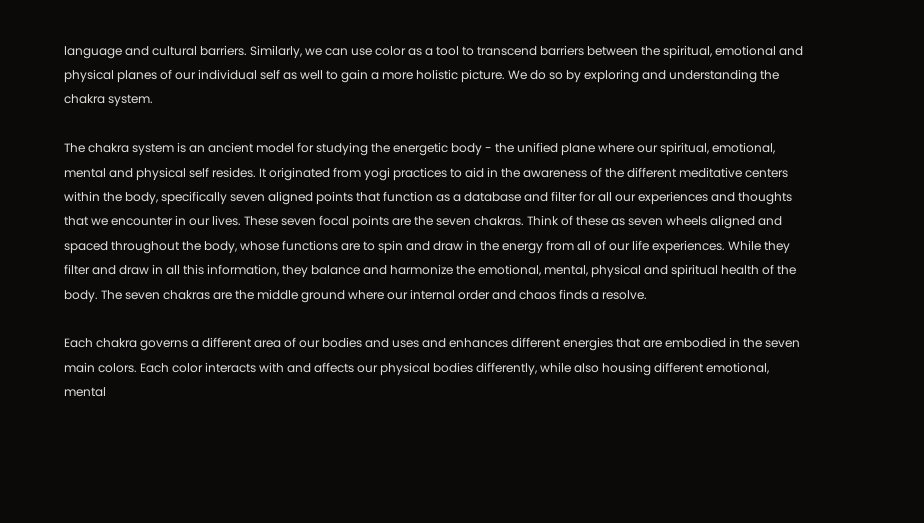language and cultural barriers. Similarly, we can use color as a tool to transcend barriers between the spiritual, emotional and physical planes of our individual self as well to gain a more holistic picture. We do so by exploring and understanding the chakra system.

The chakra system is an ancient model for studying the energetic body - the unified plane where our spiritual, emotional, mental and physical self resides. It originated from yogi practices to aid in the awareness of the different meditative centers within the body, specifically seven aligned points that function as a database and filter for all our experiences and thoughts that we encounter in our lives. These seven focal points are the seven chakras. Think of these as seven wheels aligned and spaced throughout the body, whose functions are to spin and draw in the energy from all of our life experiences. While they filter and draw in all this information, they balance and harmonize the emotional, mental, physical and spiritual health of the body. The seven chakras are the middle ground where our internal order and chaos finds a resolve.

Each chakra governs a different area of our bodies and uses and enhances different energies that are embodied in the seven main colors. Each color interacts with and affects our physical bodies differently, while also housing different emotional, mental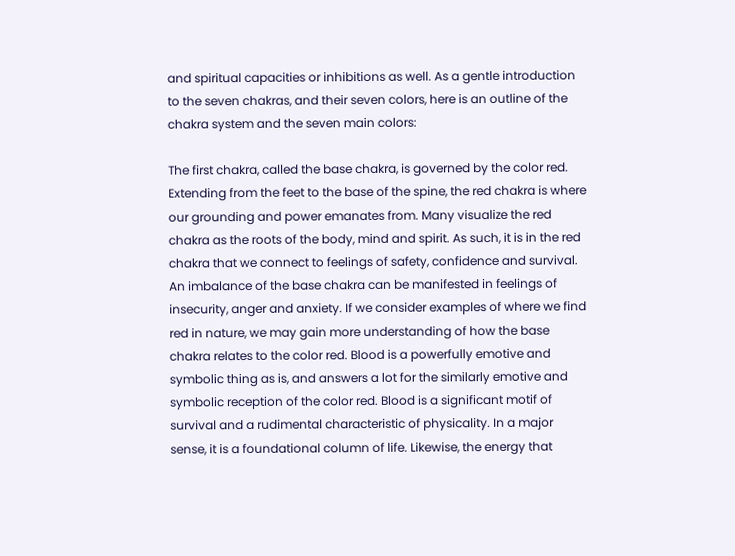and spiritual capacities or inhibitions as well. As a gentle introduction to the seven chakras, and their seven colors, here is an outline of the chakra system and the seven main colors:

The first chakra, called the base chakra, is governed by the color red. Extending from the feet to the base of the spine, the red chakra is where our grounding and power emanates from. Many visualize the red chakra as the roots of the body, mind and spirit. As such, it is in the red chakra that we connect to feelings of safety, confidence and survival. An imbalance of the base chakra can be manifested in feelings of insecurity, anger and anxiety. If we consider examples of where we find red in nature, we may gain more understanding of how the base chakra relates to the color red. Blood is a powerfully emotive and symbolic thing as is, and answers a lot for the similarly emotive and symbolic reception of the color red. Blood is a significant motif of survival and a rudimental characteristic of physicality. In a major sense, it is a foundational column of life. Likewise, the energy that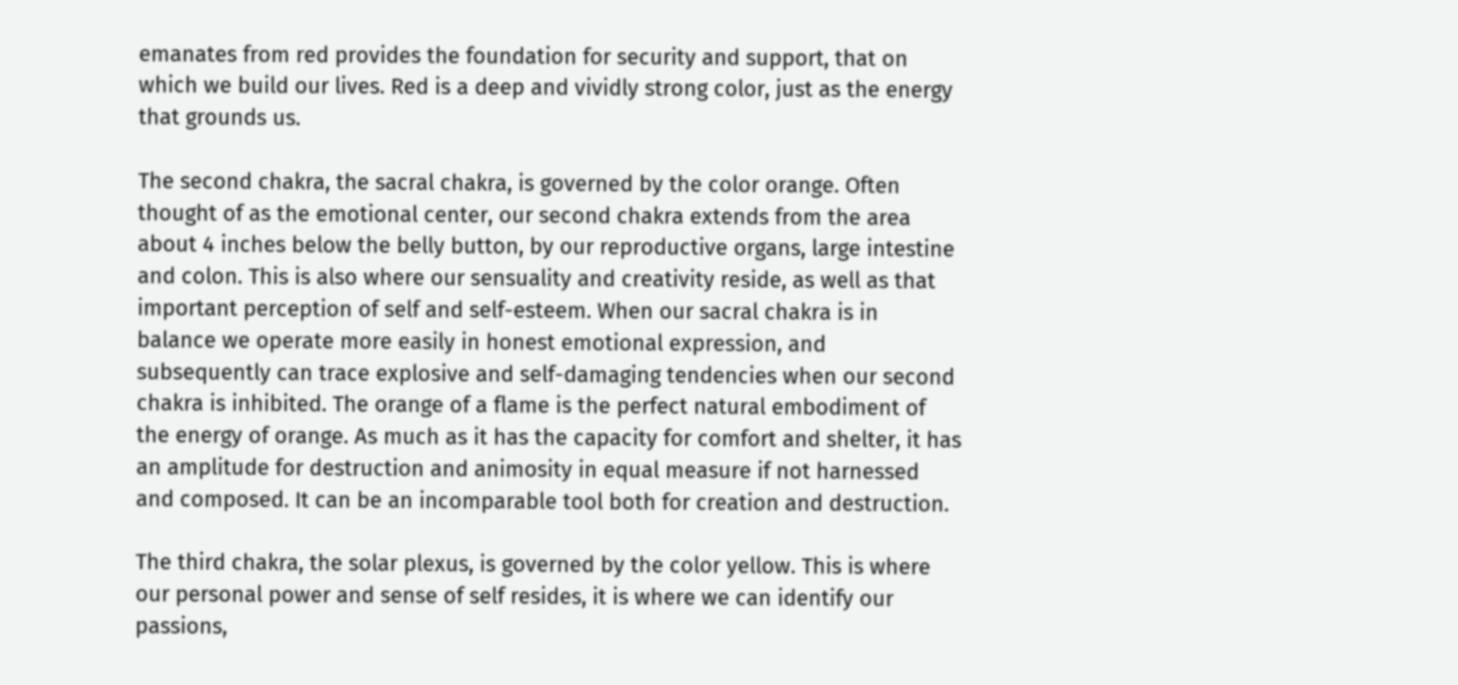emanates from red provides the foundation for security and support, that on which we build our lives. Red is a deep and vividly strong color, just as the energy that grounds us.

The second chakra, the sacral chakra, is governed by the color orange. Often thought of as the emotional center, our second chakra extends from the area about 4 inches below the belly button, by our reproductive organs, large intestine and colon. This is also where our sensuality and creativity reside, as well as that important perception of self and self-esteem. When our sacral chakra is in balance we operate more easily in honest emotional expression, and subsequently can trace explosive and self-damaging tendencies when our second chakra is inhibited. The orange of a flame is the perfect natural embodiment of the energy of orange. As much as it has the capacity for comfort and shelter, it has an amplitude for destruction and animosity in equal measure if not harnessed and composed. It can be an incomparable tool both for creation and destruction.

The third chakra, the solar plexus, is governed by the color yellow. This is where our personal power and sense of self resides, it is where we can identify our passions,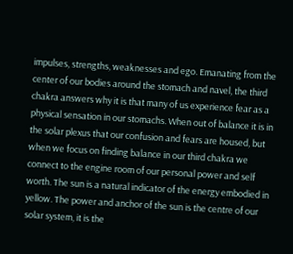impulses, strengths, weaknesses and ego. Emanating from the center of our bodies around the stomach and navel, the third chakra answers why it is that many of us experience fear as a physical sensation in our stomachs. When out of balance it is in the solar plexus that our confusion and fears are housed, but when we focus on finding balance in our third chakra we connect to the engine room of our personal power and self worth. The sun is a natural indicator of the energy embodied in yellow. The power and anchor of the sun is the centre of our solar system, it is the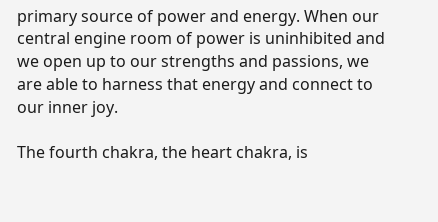primary source of power and energy. When our central engine room of power is uninhibited and we open up to our strengths and passions, we are able to harness that energy and connect to our inner joy.

The fourth chakra, the heart chakra, is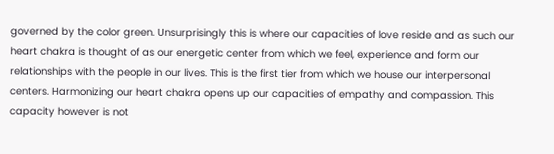governed by the color green. Unsurprisingly this is where our capacities of love reside and as such our heart chakra is thought of as our energetic center from which we feel, experience and form our relationships with the people in our lives. This is the first tier from which we house our interpersonal centers. Harmonizing our heart chakra opens up our capacities of empathy and compassion. This capacity however is not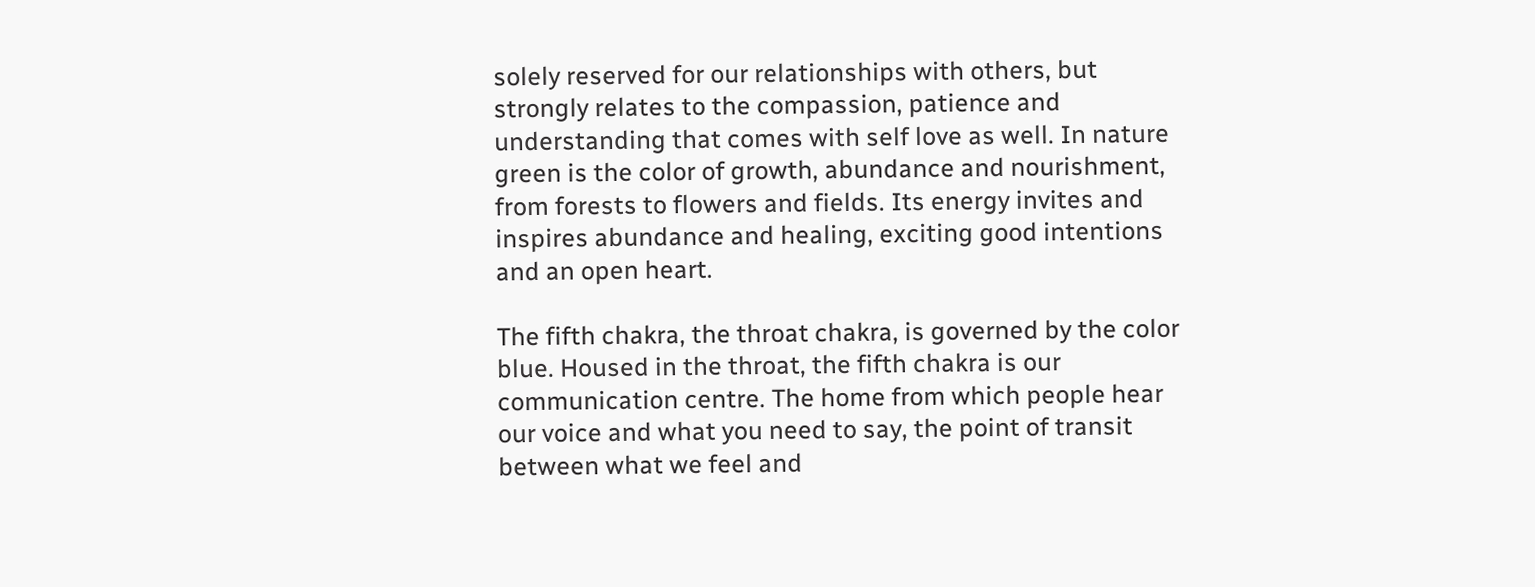solely reserved for our relationships with others, but strongly relates to the compassion, patience and understanding that comes with self love as well. In nature green is the color of growth, abundance and nourishment, from forests to flowers and fields. Its energy invites and inspires abundance and healing, exciting good intentions and an open heart.

The fifth chakra, the throat chakra, is governed by the color blue. Housed in the throat, the fifth chakra is our communication centre. The home from which people hear our voice and what you need to say, the point of transit between what we feel and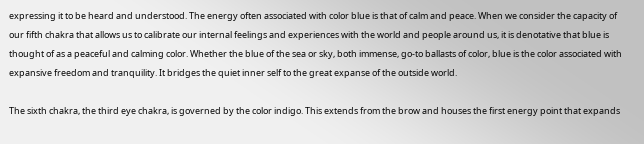expressing it to be heard and understood. The energy often associated with color blue is that of calm and peace. When we consider the capacity of our fifth chakra that allows us to calibrate our internal feelings and experiences with the world and people around us, it is denotative that blue is thought of as a peaceful and calming color. Whether the blue of the sea or sky, both immense, go-to ballasts of color, blue is the color associated with expansive freedom and tranquility. It bridges the quiet inner self to the great expanse of the outside world.

The sixth chakra, the third eye chakra, is governed by the color indigo. This extends from the brow and houses the first energy point that expands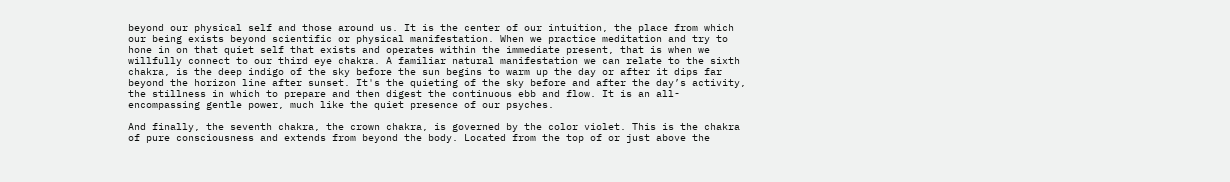beyond our physical self and those around us. It is the center of our intuition, the place from which our being exists beyond scientific or physical manifestation. When we practice meditation and try to hone in on that quiet self that exists and operates within the immediate present, that is when we willfully connect to our third eye chakra. A familiar natural manifestation we can relate to the sixth chakra, is the deep indigo of the sky before the sun begins to warm up the day or after it dips far beyond the horizon line after sunset. It's the quieting of the sky before and after the day’s activity, the stillness in which to prepare and then digest the continuous ebb and flow. It is an all-encompassing gentle power, much like the quiet presence of our psyches.

And finally, the seventh chakra, the crown chakra, is governed by the color violet. This is the chakra of pure consciousness and extends from beyond the body. Located from the top of or just above the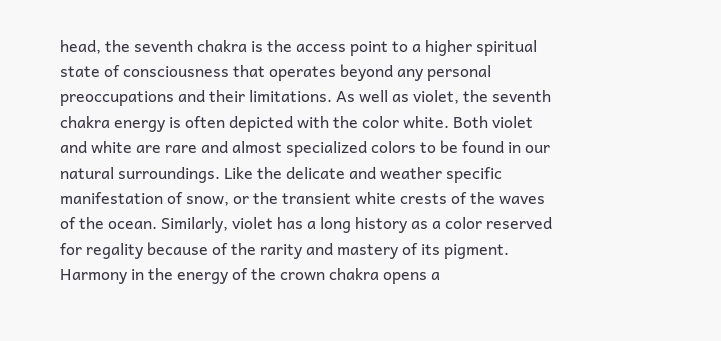head, the seventh chakra is the access point to a higher spiritual state of consciousness that operates beyond any personal preoccupations and their limitations. As well as violet, the seventh chakra energy is often depicted with the color white. Both violet and white are rare and almost specialized colors to be found in our natural surroundings. Like the delicate and weather specific manifestation of snow, or the transient white crests of the waves of the ocean. Similarly, violet has a long history as a color reserved for regality because of the rarity and mastery of its pigment. Harmony in the energy of the crown chakra opens a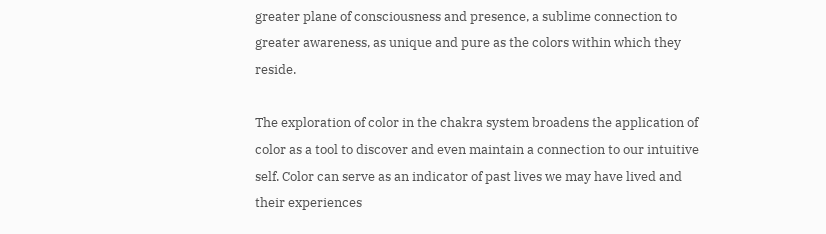greater plane of consciousness and presence, a sublime connection to greater awareness, as unique and pure as the colors within which they reside.

The exploration of color in the chakra system broadens the application of color as a tool to discover and even maintain a connection to our intuitive self. Color can serve as an indicator of past lives we may have lived and their experiences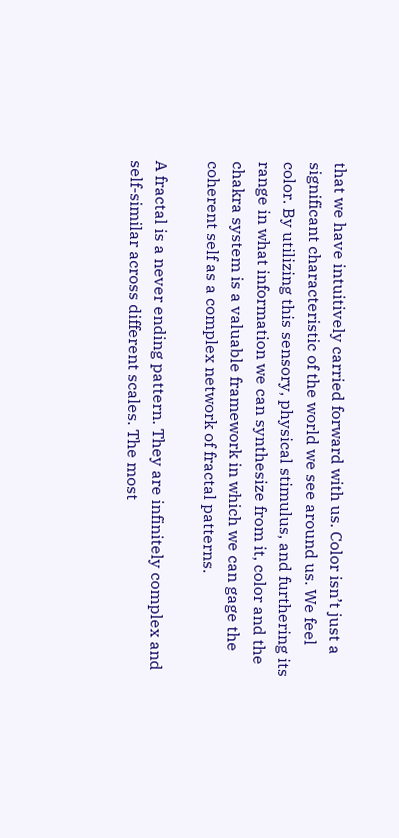that we have intuitively carried forward with us. Color isn’t just a significant characteristic of the world we see around us. We feel color. By utilizing this sensory, physical stimulus, and furthering its range in what information we can synthesize from it, color and the chakra system is a valuable framework in which we can gage the coherent self as a complex network of fractal patterns.

A fractal is a never ending pattern. They are infinitely complex and self-similar across different scales. The most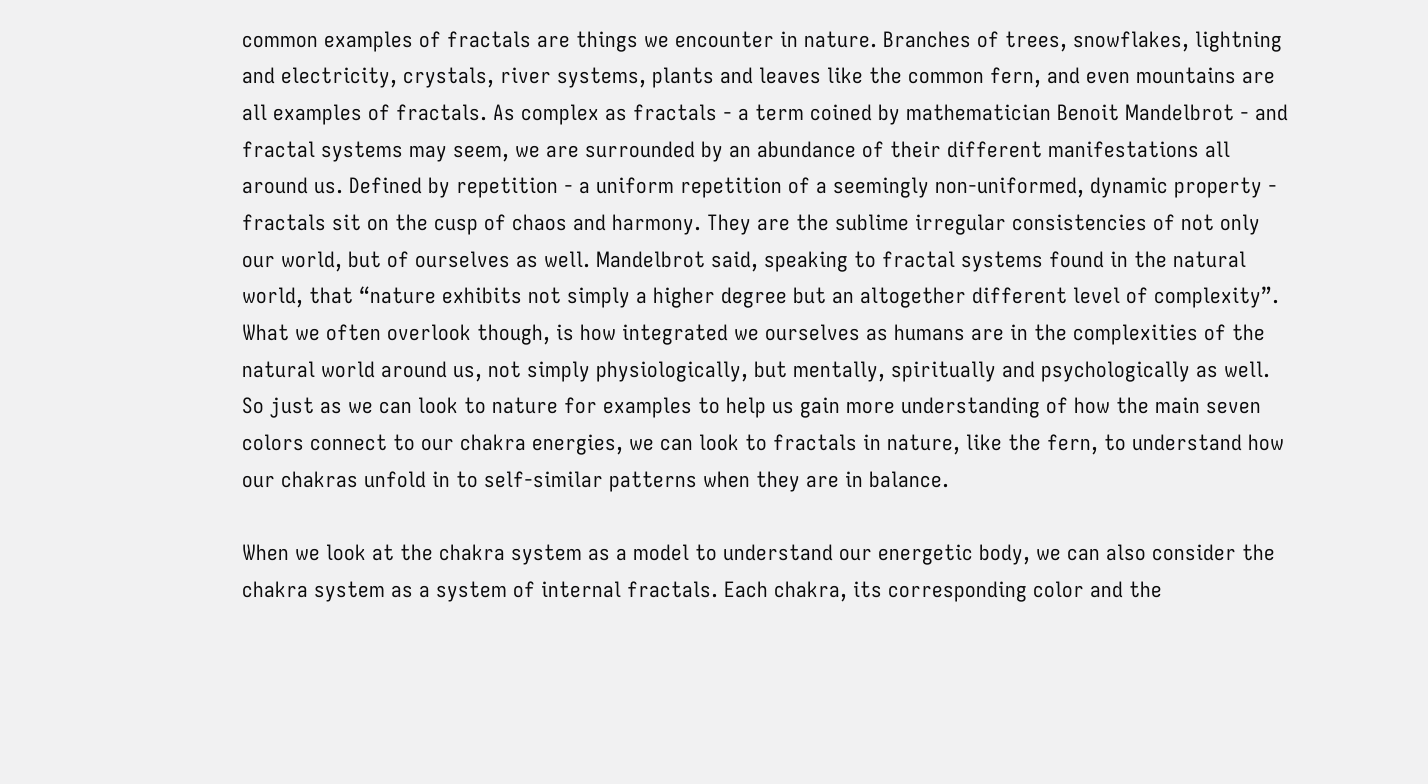common examples of fractals are things we encounter in nature. Branches of trees, snowflakes, lightning and electricity, crystals, river systems, plants and leaves like the common fern, and even mountains are all examples of fractals. As complex as fractals - a term coined by mathematician Benoit Mandelbrot - and fractal systems may seem, we are surrounded by an abundance of their different manifestations all around us. Defined by repetition - a uniform repetition of a seemingly non-uniformed, dynamic property - fractals sit on the cusp of chaos and harmony. They are the sublime irregular consistencies of not only our world, but of ourselves as well. Mandelbrot said, speaking to fractal systems found in the natural world, that “nature exhibits not simply a higher degree but an altogether different level of complexity”. What we often overlook though, is how integrated we ourselves as humans are in the complexities of the natural world around us, not simply physiologically, but mentally, spiritually and psychologically as well. So just as we can look to nature for examples to help us gain more understanding of how the main seven colors connect to our chakra energies, we can look to fractals in nature, like the fern, to understand how our chakras unfold in to self-similar patterns when they are in balance.

When we look at the chakra system as a model to understand our energetic body, we can also consider the chakra system as a system of internal fractals. Each chakra, its corresponding color and the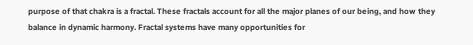purpose of that chakra is a fractal. These fractals account for all the major planes of our being, and how they balance in dynamic harmony. Fractal systems have many opportunities for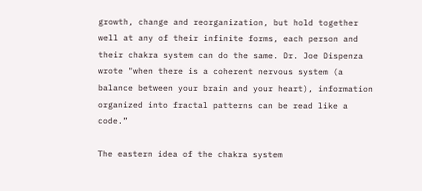growth, change and reorganization, but hold together well at any of their infinite forms, each person and their chakra system can do the same. Dr. Joe Dispenza wrote "when there is a coherent nervous system (a balance between your brain and your heart), information organized into fractal patterns can be read like a code.”

The eastern idea of the chakra system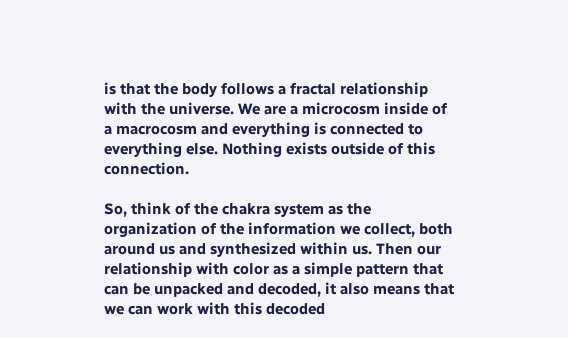is that the body follows a fractal relationship with the universe. We are a microcosm inside of a macrocosm and everything is connected to everything else. Nothing exists outside of this connection.

So, think of the chakra system as the organization of the information we collect, both around us and synthesized within us. Then our relationship with color as a simple pattern that can be unpacked and decoded, it also means that we can work with this decoded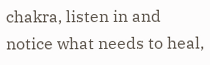chakra, listen in and notice what needs to heal,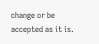change or be accepted as it is.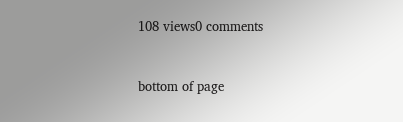108 views0 comments


bottom of page